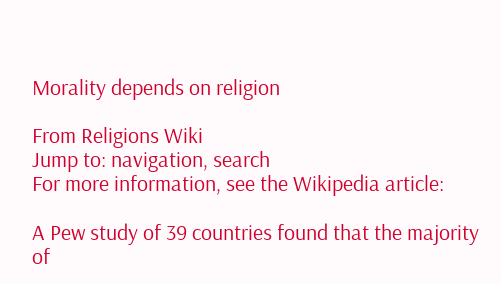Morality depends on religion

From Religions Wiki
Jump to: navigation, search
For more information, see the Wikipedia article:

A Pew study of 39 countries found that the majority of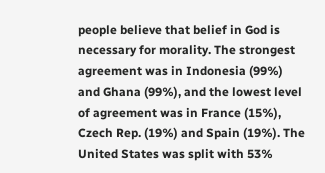people believe that belief in God is necessary for morality. The strongest agreement was in Indonesia (99%) and Ghana (99%), and the lowest level of agreement was in France (15%), Czech Rep. (19%) and Spain (19%). The United States was split with 53%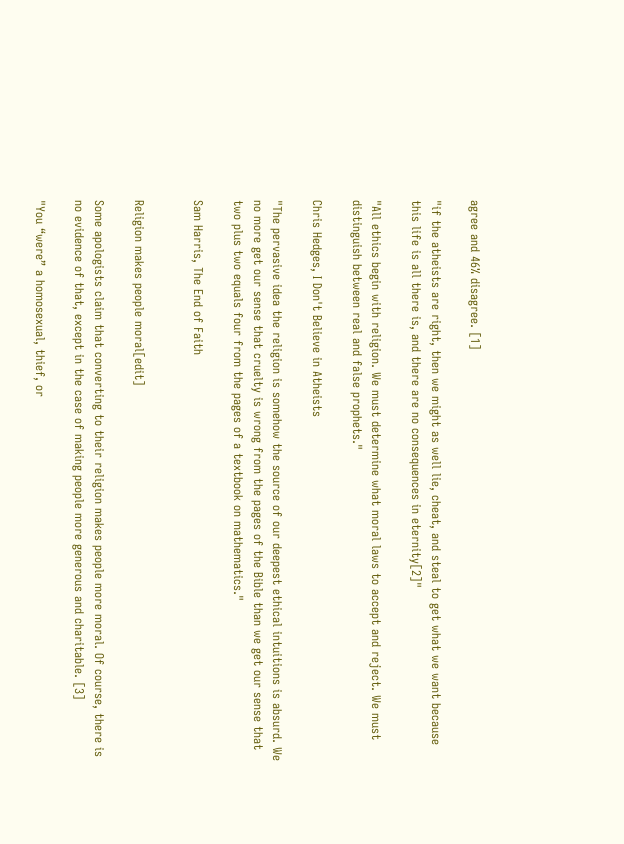agree and 46% disagree. [1]

"if the atheists are right, then we might as well lie, cheat, and steal to get what we want because this life is all there is, and there are no consequences in eternity[2]"

"All ethics begin with religion. We must determine what moral laws to accept and reject. We must distinguish between real and false prophets."

Chris Hedges, I Don't Believe in Atheists

"The pervasive idea the religion is somehow the source of our deepest ethical intuitions is absurd. We no more get our sense that cruelty is wrong from the pages of the Bible than we get our sense that two plus two equals four from the pages of a textbook on mathematics."

Sam Harris, The End of Faith


Religion makes people moral[edit]

Some apologists claim that converting to their religion makes people more moral. Of course, there is no evidence of that, except in the case of making people more generous and charitable. [3]

"You “were” a homosexual, thief, or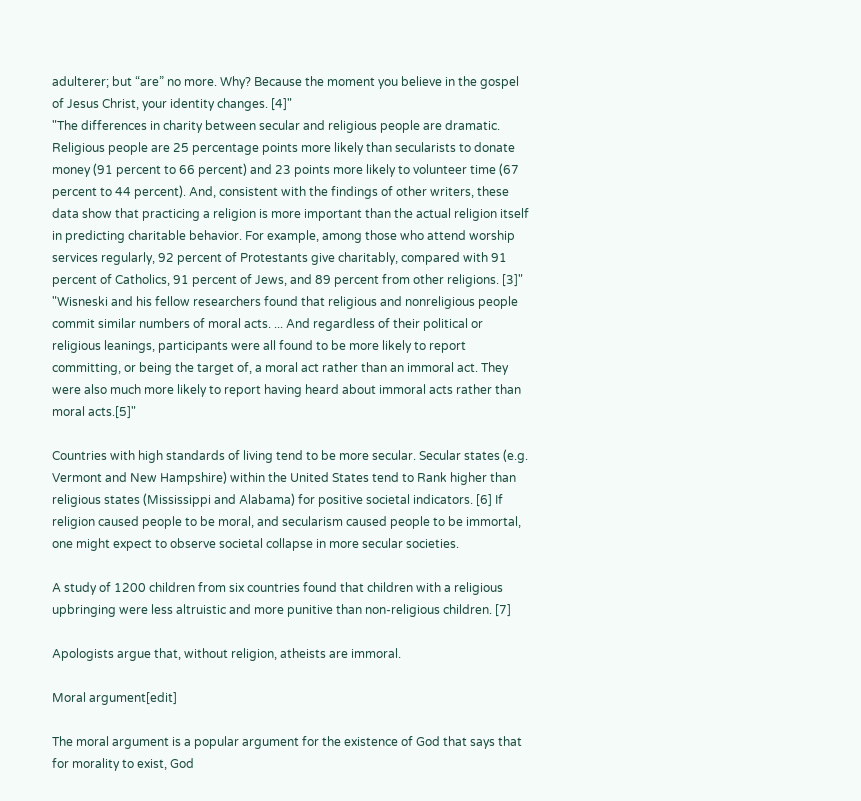adulterer; but “are” no more. Why? Because the moment you believe in the gospel of Jesus Christ, your identity changes. [4]"
"The differences in charity between secular and religious people are dramatic. Religious people are 25 percentage points more likely than secularists to donate money (91 percent to 66 percent) and 23 points more likely to volunteer time (67 percent to 44 percent). And, consistent with the findings of other writers, these data show that practicing a religion is more important than the actual religion itself in predicting charitable behavior. For example, among those who attend worship services regularly, 92 percent of Protestants give charitably, compared with 91 percent of Catholics, 91 percent of Jews, and 89 percent from other religions. [3]"
"Wisneski and his fellow researchers found that religious and nonreligious people commit similar numbers of moral acts. ... And regardless of their political or religious leanings, participants were all found to be more likely to report committing, or being the target of, a moral act rather than an immoral act. They were also much more likely to report having heard about immoral acts rather than moral acts.[5]"

Countries with high standards of living tend to be more secular. Secular states (e.g. Vermont and New Hampshire) within the United States tend to Rank higher than religious states (Mississippi and Alabama) for positive societal indicators. [6] If religion caused people to be moral, and secularism caused people to be immortal, one might expect to observe societal collapse in more secular societies.

A study of 1200 children from six countries found that children with a religious upbringing were less altruistic and more punitive than non-religious children. [7]

Apologists argue that, without religion, atheists are immoral.

Moral argument[edit]

The moral argument is a popular argument for the existence of God that says that for morality to exist, God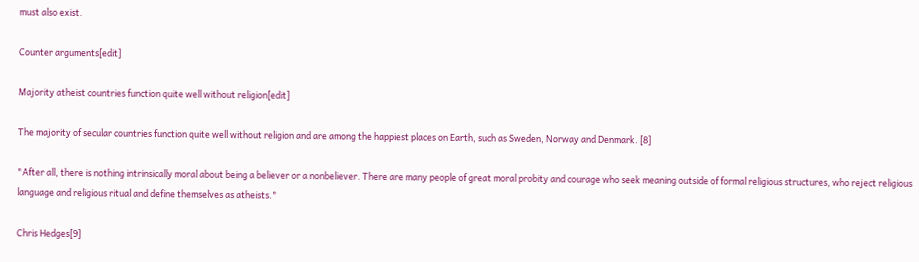must also exist.

Counter arguments[edit]

Majority atheist countries function quite well without religion[edit]

The majority of secular countries function quite well without religion and are among the happiest places on Earth, such as Sweden, Norway and Denmark. [8]

"After all, there is nothing intrinsically moral about being a believer or a nonbeliever. There are many people of great moral probity and courage who seek meaning outside of formal religious structures, who reject religious language and religious ritual and define themselves as atheists."

Chris Hedges[9]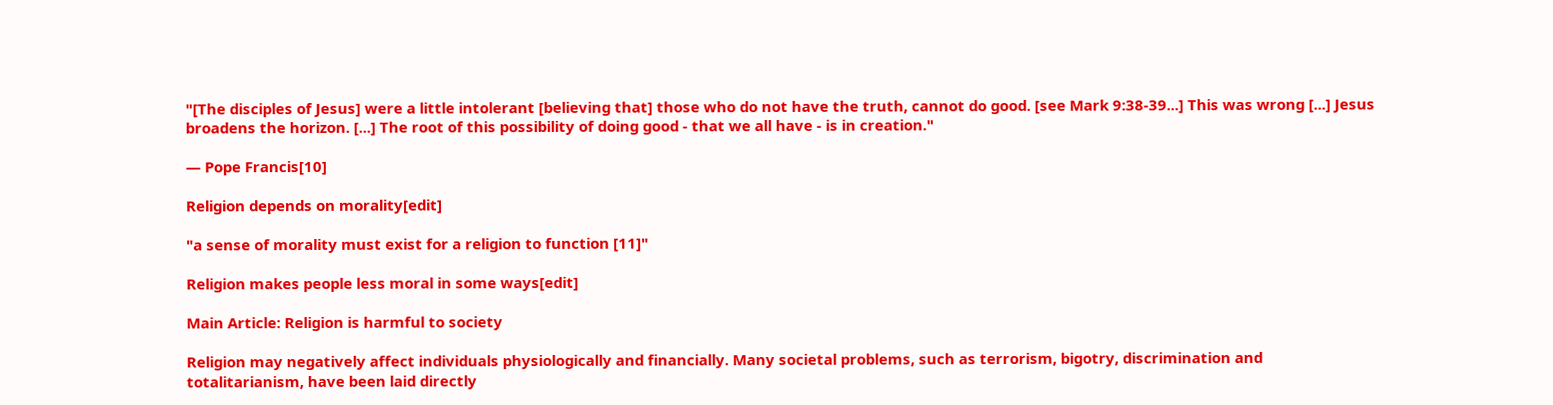"[The disciples of Jesus] were a little intolerant [believing that] those who do not have the truth, cannot do good. [see Mark 9:38-39...] This was wrong [...] Jesus broadens the horizon. [...] The root of this possibility of doing good - that we all have - is in creation."

— Pope Francis[10]

Religion depends on morality[edit]

"a sense of morality must exist for a religion to function [11]"

Religion makes people less moral in some ways[edit]

Main Article: Religion is harmful to society

Religion may negatively affect individuals physiologically and financially. Many societal problems, such as terrorism, bigotry, discrimination and totalitarianism, have been laid directly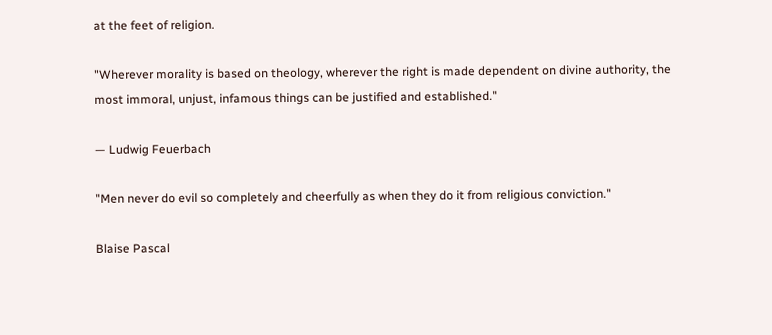at the feet of religion.

"Wherever morality is based on theology, wherever the right is made dependent on divine authority, the most immoral, unjust, infamous things can be justified and established."

— Ludwig Feuerbach

"Men never do evil so completely and cheerfully as when they do it from religious conviction."

Blaise Pascal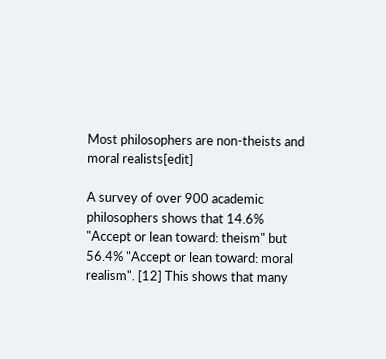Most philosophers are non-theists and moral realists[edit]

A survey of over 900 academic philosophers shows that 14.6% "Accept or lean toward: theism" but 56.4% "Accept or lean toward: moral realism". [12] This shows that many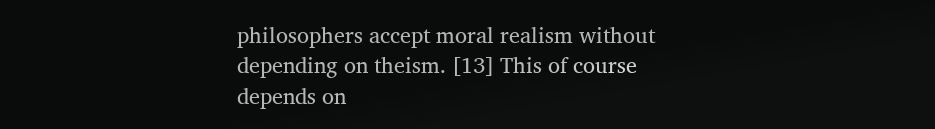philosophers accept moral realism without depending on theism. [13] This of course depends on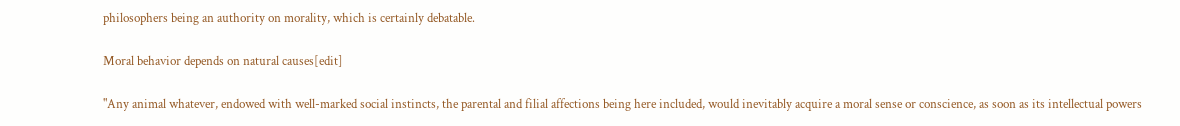philosophers being an authority on morality, which is certainly debatable.

Moral behavior depends on natural causes[edit]

"Any animal whatever, endowed with well-marked social instincts, the parental and filial affections being here included, would inevitably acquire a moral sense or conscience, as soon as its intellectual powers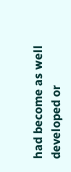had become as well developed or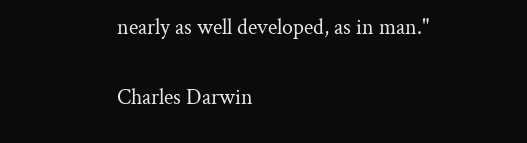nearly as well developed, as in man."

Charles Darwin